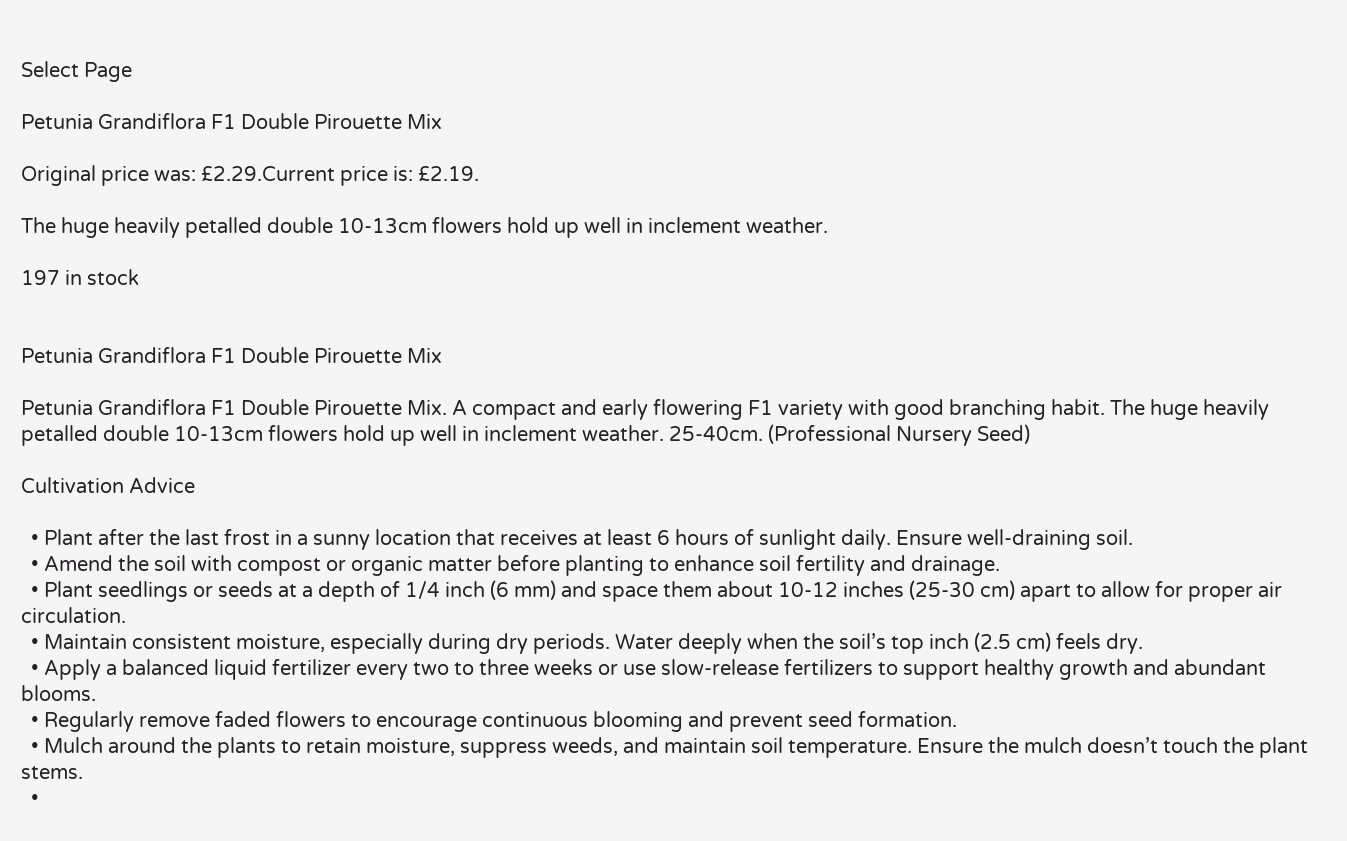Select Page

Petunia Grandiflora F1 Double Pirouette Mix

Original price was: £2.29.Current price is: £2.19.

The huge heavily petalled double 10-13cm flowers hold up well in inclement weather.

197 in stock


Petunia Grandiflora F1 Double Pirouette Mix

Petunia Grandiflora F1 Double Pirouette Mix. A compact and early flowering F1 variety with good branching habit. The huge heavily petalled double 10-13cm flowers hold up well in inclement weather. 25-40cm. (Professional Nursery Seed)

Cultivation Advice

  • Plant after the last frost in a sunny location that receives at least 6 hours of sunlight daily. Ensure well-draining soil.
  • Amend the soil with compost or organic matter before planting to enhance soil fertility and drainage.
  • Plant seedlings or seeds at a depth of 1/4 inch (6 mm) and space them about 10-12 inches (25-30 cm) apart to allow for proper air circulation.
  • Maintain consistent moisture, especially during dry periods. Water deeply when the soil’s top inch (2.5 cm) feels dry.
  • Apply a balanced liquid fertilizer every two to three weeks or use slow-release fertilizers to support healthy growth and abundant blooms.
  • Regularly remove faded flowers to encourage continuous blooming and prevent seed formation.
  • Mulch around the plants to retain moisture, suppress weeds, and maintain soil temperature. Ensure the mulch doesn’t touch the plant stems.
  •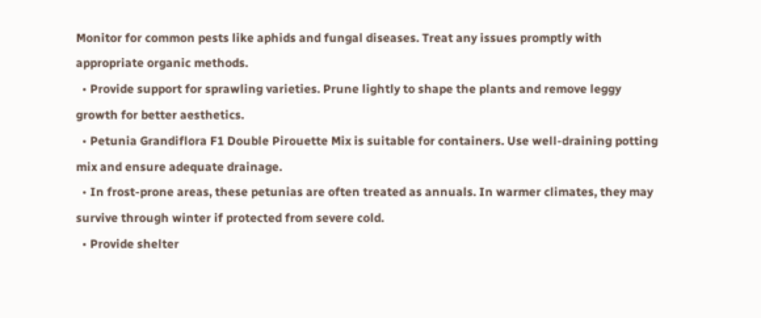Monitor for common pests like aphids and fungal diseases. Treat any issues promptly with appropriate organic methods.
  • Provide support for sprawling varieties. Prune lightly to shape the plants and remove leggy growth for better aesthetics.
  • Petunia Grandiflora F1 Double Pirouette Mix is suitable for containers. Use well-draining potting mix and ensure adequate drainage.
  • In frost-prone areas, these petunias are often treated as annuals. In warmer climates, they may survive through winter if protected from severe cold.
  • Provide shelter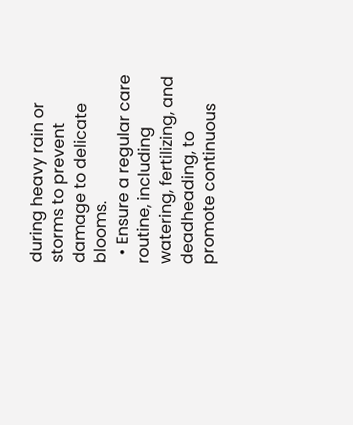during heavy rain or storms to prevent damage to delicate blooms.
  • Ensure a regular care routine, including watering, fertilizing, and deadheading, to promote continuous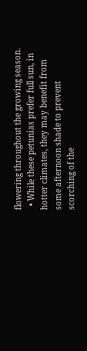flowering throughout the growing season.
  • While these petunias prefer full sun, in hotter climates, they may benefit from some afternoon shade to prevent scorching of the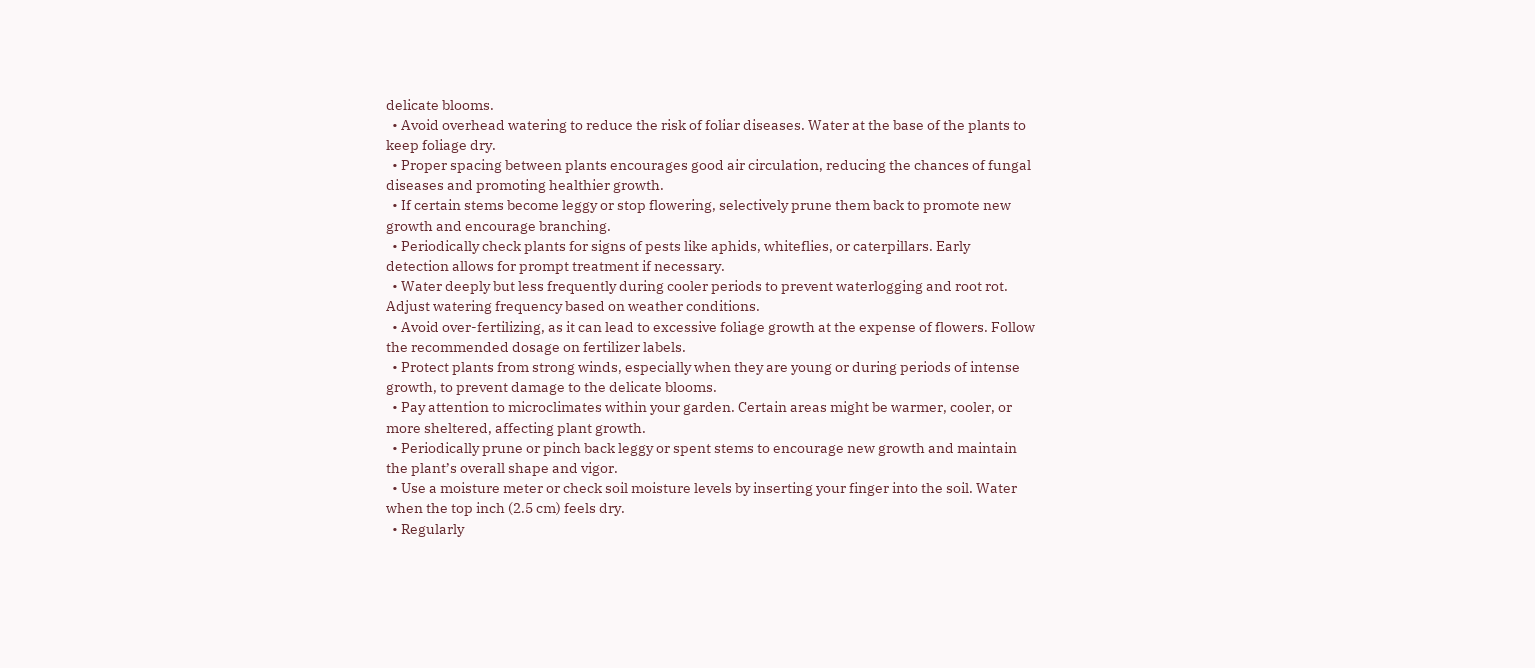delicate blooms.
  • Avoid overhead watering to reduce the risk of foliar diseases. Water at the base of the plants to keep foliage dry.
  • Proper spacing between plants encourages good air circulation, reducing the chances of fungal diseases and promoting healthier growth.
  • If certain stems become leggy or stop flowering, selectively prune them back to promote new growth and encourage branching.
  • Periodically check plants for signs of pests like aphids, whiteflies, or caterpillars. Early detection allows for prompt treatment if necessary.
  • Water deeply but less frequently during cooler periods to prevent waterlogging and root rot. Adjust watering frequency based on weather conditions.
  • Avoid over-fertilizing, as it can lead to excessive foliage growth at the expense of flowers. Follow the recommended dosage on fertilizer labels.
  • Protect plants from strong winds, especially when they are young or during periods of intense growth, to prevent damage to the delicate blooms.
  • Pay attention to microclimates within your garden. Certain areas might be warmer, cooler, or more sheltered, affecting plant growth.
  • Periodically prune or pinch back leggy or spent stems to encourage new growth and maintain the plant’s overall shape and vigor.
  • Use a moisture meter or check soil moisture levels by inserting your finger into the soil. Water when the top inch (2.5 cm) feels dry.
  • Regularly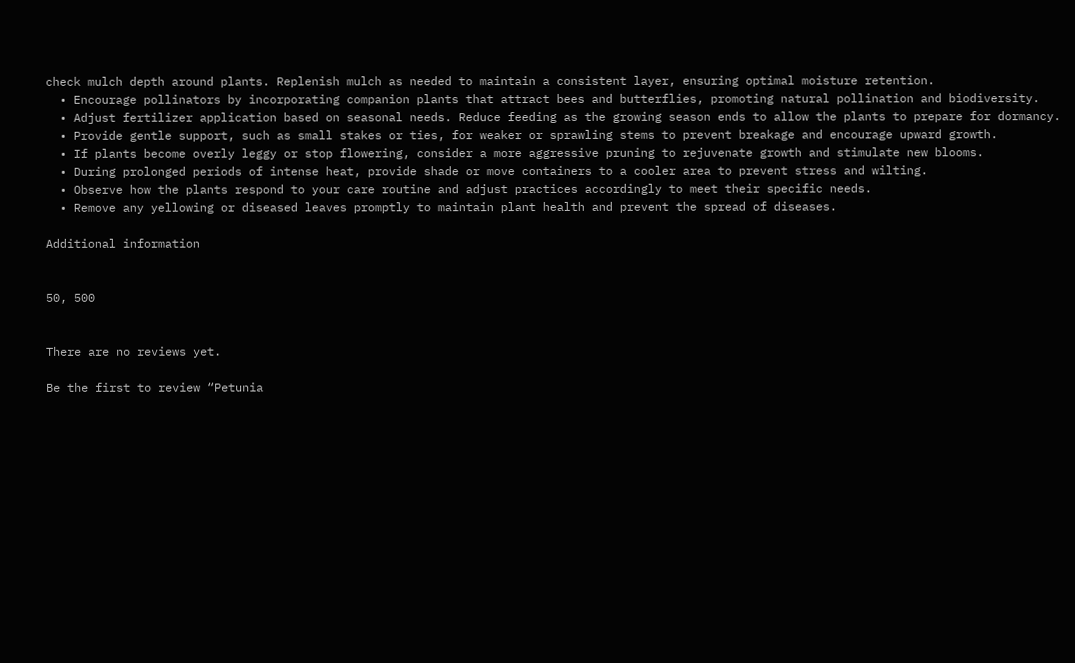check mulch depth around plants. Replenish mulch as needed to maintain a consistent layer, ensuring optimal moisture retention.
  • Encourage pollinators by incorporating companion plants that attract bees and butterflies, promoting natural pollination and biodiversity.
  • Adjust fertilizer application based on seasonal needs. Reduce feeding as the growing season ends to allow the plants to prepare for dormancy.
  • Provide gentle support, such as small stakes or ties, for weaker or sprawling stems to prevent breakage and encourage upward growth.
  • If plants become overly leggy or stop flowering, consider a more aggressive pruning to rejuvenate growth and stimulate new blooms.
  • During prolonged periods of intense heat, provide shade or move containers to a cooler area to prevent stress and wilting.
  • Observe how the plants respond to your care routine and adjust practices accordingly to meet their specific needs.
  • Remove any yellowing or diseased leaves promptly to maintain plant health and prevent the spread of diseases.

Additional information


50, 500


There are no reviews yet.

Be the first to review “Petunia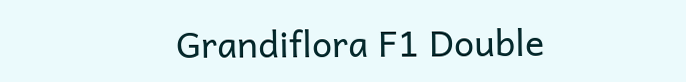Grandiflora F1 Double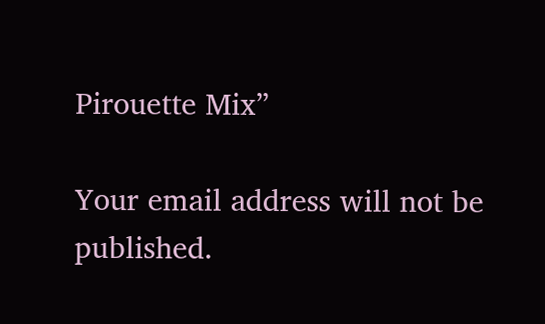Pirouette Mix”

Your email address will not be published.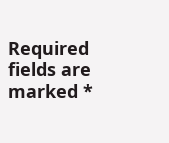Required fields are marked *